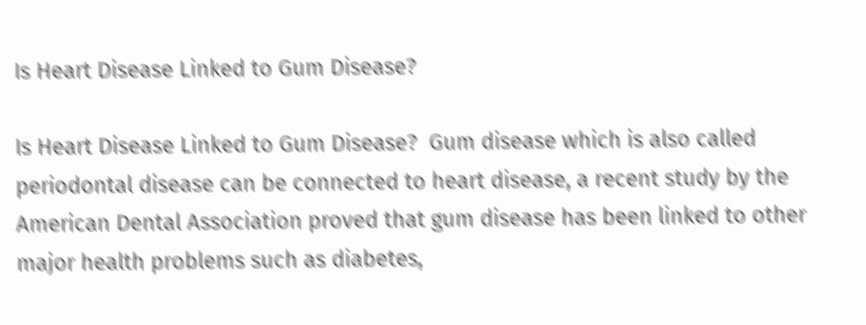Is Heart Disease Linked to Gum Disease?

Is Heart Disease Linked to Gum Disease?  Gum disease which is also called periodontal disease can be connected to heart disease, a recent study by the American Dental Association proved that gum disease has been linked to other major health problems such as diabetes,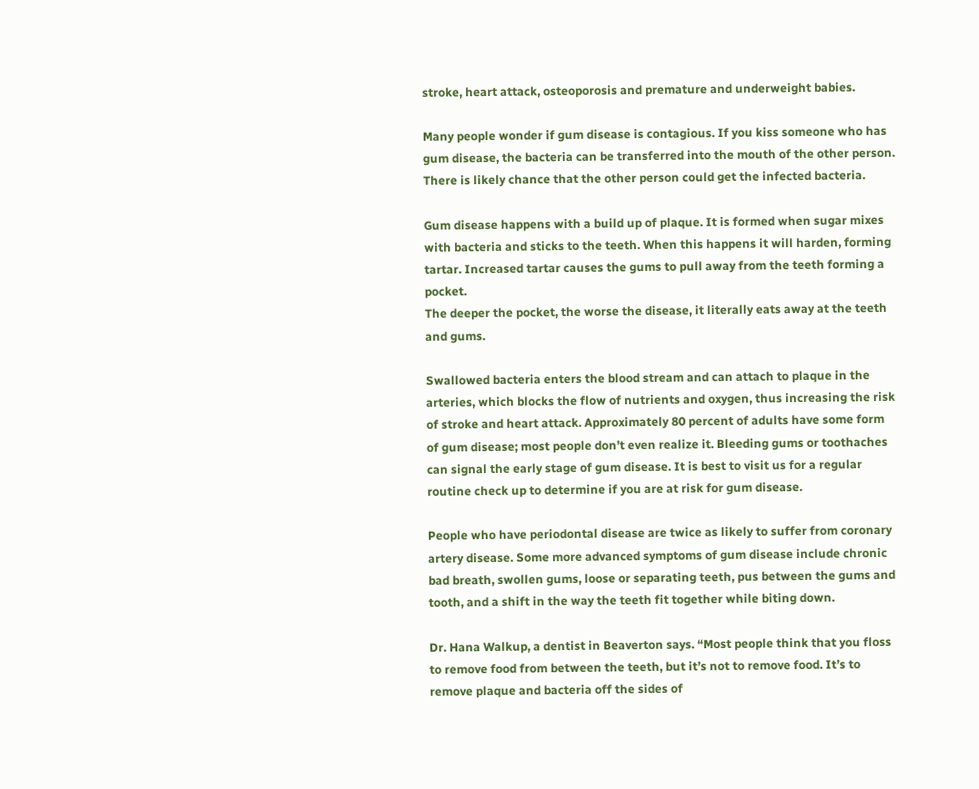stroke, heart attack, osteoporosis and premature and underweight babies.

Many people wonder if gum disease is contagious. If you kiss someone who has gum disease, the bacteria can be transferred into the mouth of the other person. There is likely chance that the other person could get the infected bacteria.

Gum disease happens with a build up of plaque. It is formed when sugar mixes with bacteria and sticks to the teeth. When this happens it will harden, forming tartar. Increased tartar causes the gums to pull away from the teeth forming a pocket.
The deeper the pocket, the worse the disease, it literally eats away at the teeth and gums.

Swallowed bacteria enters the blood stream and can attach to plaque in the arteries, which blocks the flow of nutrients and oxygen, thus increasing the risk of stroke and heart attack. Approximately 80 percent of adults have some form of gum disease; most people don’t even realize it. Bleeding gums or toothaches can signal the early stage of gum disease. It is best to visit us for a regular routine check up to determine if you are at risk for gum disease.

People who have periodontal disease are twice as likely to suffer from coronary artery disease. Some more advanced symptoms of gum disease include chronic bad breath, swollen gums, loose or separating teeth, pus between the gums and tooth, and a shift in the way the teeth fit together while biting down.

Dr. Hana Walkup, a dentist in Beaverton says. “Most people think that you floss to remove food from between the teeth, but it’s not to remove food. It’s to remove plaque and bacteria off the sides of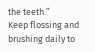the teeth.”
Keep flossing and brushing daily to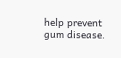help prevent gum disease.